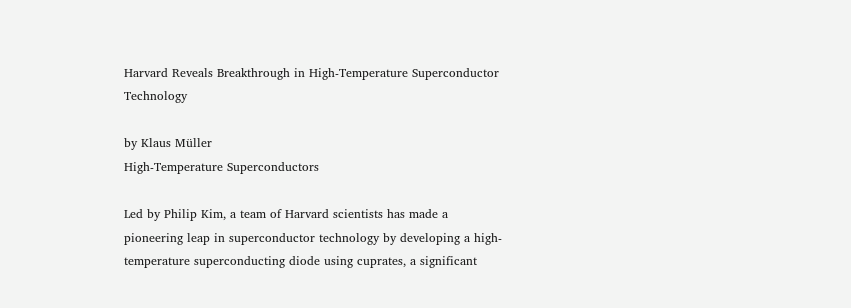Harvard Reveals Breakthrough in High-Temperature Superconductor Technology

by Klaus Müller
High-Temperature Superconductors

Led by Philip Kim, a team of Harvard scientists has made a pioneering leap in superconductor technology by developing a high-temperature superconducting diode using cuprates, a significant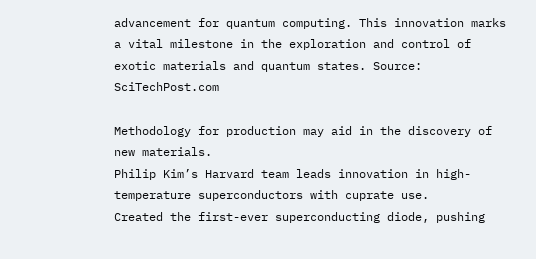advancement for quantum computing. This innovation marks a vital milestone in the exploration and control of exotic materials and quantum states. Source: SciTechPost.com

Methodology for production may aid in the discovery of new materials.
Philip Kim’s Harvard team leads innovation in high-temperature superconductors with cuprate use.
Created the first-ever superconducting diode, pushing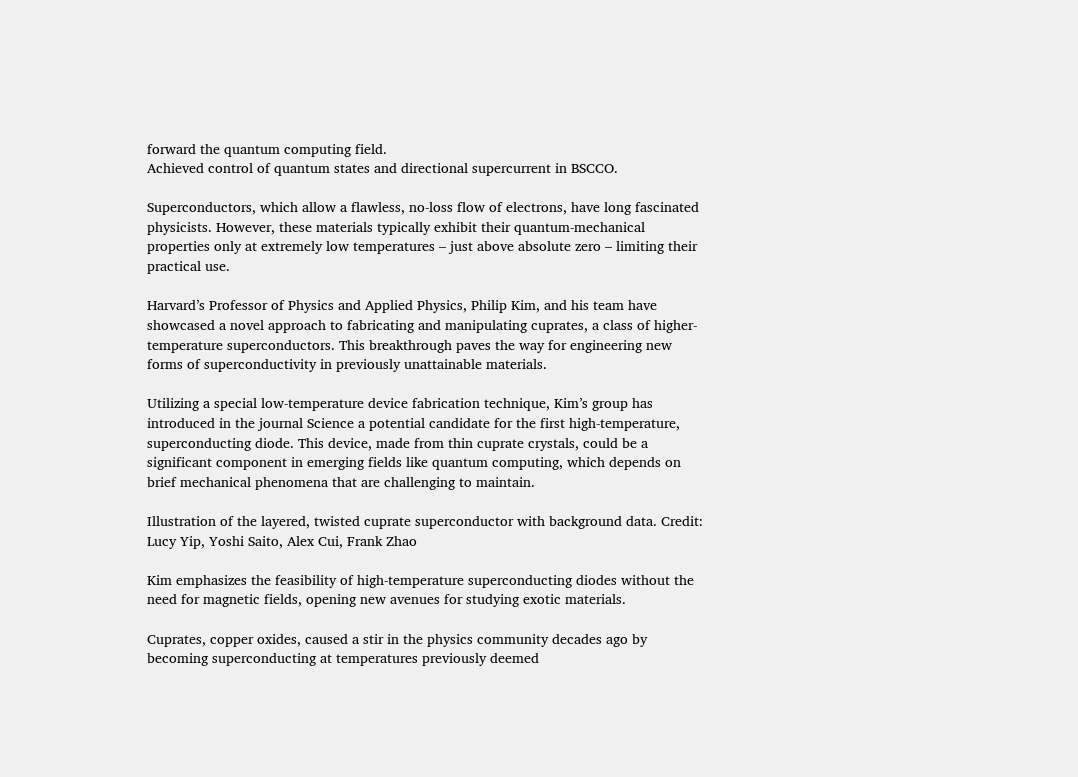forward the quantum computing field.
Achieved control of quantum states and directional supercurrent in BSCCO.

Superconductors, which allow a flawless, no-loss flow of electrons, have long fascinated physicists. However, these materials typically exhibit their quantum-mechanical properties only at extremely low temperatures – just above absolute zero – limiting their practical use.

Harvard’s Professor of Physics and Applied Physics, Philip Kim, and his team have showcased a novel approach to fabricating and manipulating cuprates, a class of higher-temperature superconductors. This breakthrough paves the way for engineering new forms of superconductivity in previously unattainable materials.

Utilizing a special low-temperature device fabrication technique, Kim’s group has introduced in the journal Science a potential candidate for the first high-temperature, superconducting diode. This device, made from thin cuprate crystals, could be a significant component in emerging fields like quantum computing, which depends on brief mechanical phenomena that are challenging to maintain.

Illustration of the layered, twisted cuprate superconductor with background data. Credit: Lucy Yip, Yoshi Saito, Alex Cui, Frank Zhao

Kim emphasizes the feasibility of high-temperature superconducting diodes without the need for magnetic fields, opening new avenues for studying exotic materials.

Cuprates, copper oxides, caused a stir in the physics community decades ago by becoming superconducting at temperatures previously deemed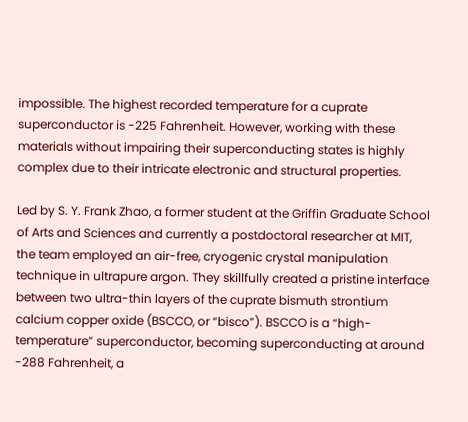impossible. The highest recorded temperature for a cuprate superconductor is -225 Fahrenheit. However, working with these materials without impairing their superconducting states is highly complex due to their intricate electronic and structural properties.

Led by S. Y. Frank Zhao, a former student at the Griffin Graduate School of Arts and Sciences and currently a postdoctoral researcher at MIT, the team employed an air-free, cryogenic crystal manipulation technique in ultrapure argon. They skillfully created a pristine interface between two ultra-thin layers of the cuprate bismuth strontium calcium copper oxide (BSCCO, or “bisco”). BSCCO is a “high-temperature” superconductor, becoming superconducting at around -288 Fahrenheit, a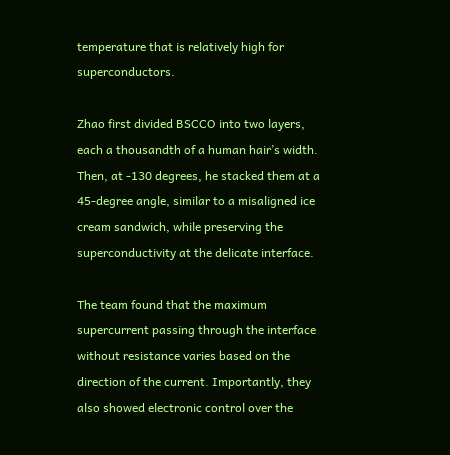temperature that is relatively high for superconductors.

Zhao first divided BSCCO into two layers, each a thousandth of a human hair’s width. Then, at -130 degrees, he stacked them at a 45-degree angle, similar to a misaligned ice cream sandwich, while preserving the superconductivity at the delicate interface.

The team found that the maximum supercurrent passing through the interface without resistance varies based on the direction of the current. Importantly, they also showed electronic control over the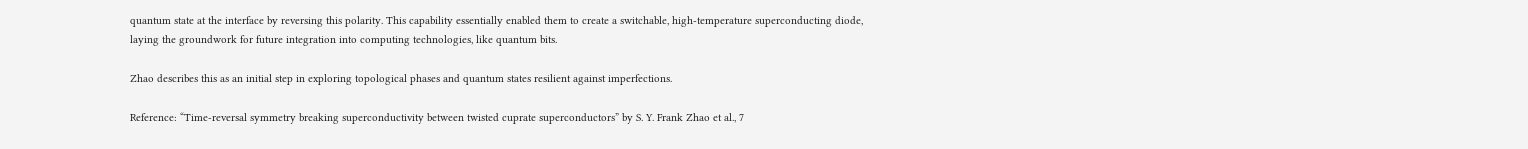quantum state at the interface by reversing this polarity. This capability essentially enabled them to create a switchable, high-temperature superconducting diode, laying the groundwork for future integration into computing technologies, like quantum bits.

Zhao describes this as an initial step in exploring topological phases and quantum states resilient against imperfections.

Reference: “Time-reversal symmetry breaking superconductivity between twisted cuprate superconductors” by S. Y. Frank Zhao et al., 7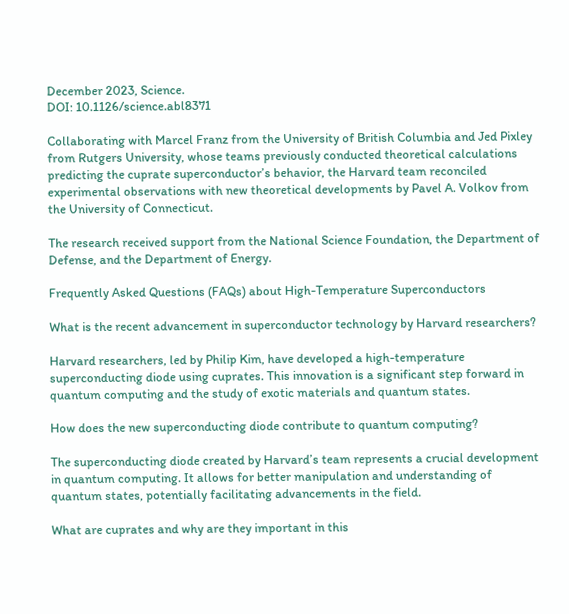December 2023, Science.
DOI: 10.1126/science.abl8371

Collaborating with Marcel Franz from the University of British Columbia and Jed Pixley from Rutgers University, whose teams previously conducted theoretical calculations predicting the cuprate superconductor’s behavior, the Harvard team reconciled experimental observations with new theoretical developments by Pavel A. Volkov from the University of Connecticut.

The research received support from the National Science Foundation, the Department of Defense, and the Department of Energy.

Frequently Asked Questions (FAQs) about High-Temperature Superconductors

What is the recent advancement in superconductor technology by Harvard researchers?

Harvard researchers, led by Philip Kim, have developed a high-temperature superconducting diode using cuprates. This innovation is a significant step forward in quantum computing and the study of exotic materials and quantum states.

How does the new superconducting diode contribute to quantum computing?

The superconducting diode created by Harvard’s team represents a crucial development in quantum computing. It allows for better manipulation and understanding of quantum states, potentially facilitating advancements in the field.

What are cuprates and why are they important in this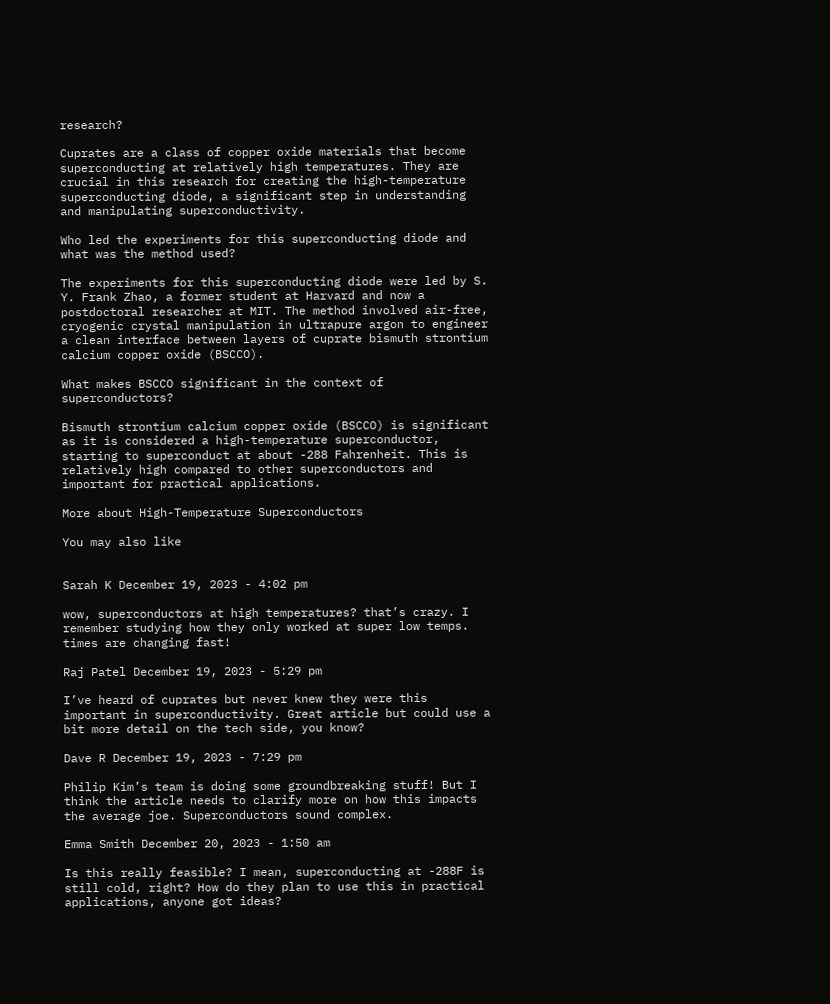research?

Cuprates are a class of copper oxide materials that become superconducting at relatively high temperatures. They are crucial in this research for creating the high-temperature superconducting diode, a significant step in understanding and manipulating superconductivity.

Who led the experiments for this superconducting diode and what was the method used?

The experiments for this superconducting diode were led by S. Y. Frank Zhao, a former student at Harvard and now a postdoctoral researcher at MIT. The method involved air-free, cryogenic crystal manipulation in ultrapure argon to engineer a clean interface between layers of cuprate bismuth strontium calcium copper oxide (BSCCO).

What makes BSCCO significant in the context of superconductors?

Bismuth strontium calcium copper oxide (BSCCO) is significant as it is considered a high-temperature superconductor, starting to superconduct at about -288 Fahrenheit. This is relatively high compared to other superconductors and important for practical applications.

More about High-Temperature Superconductors

You may also like


Sarah K December 19, 2023 - 4:02 pm

wow, superconductors at high temperatures? that’s crazy. I remember studying how they only worked at super low temps. times are changing fast!

Raj Patel December 19, 2023 - 5:29 pm

I’ve heard of cuprates but never knew they were this important in superconductivity. Great article but could use a bit more detail on the tech side, you know?

Dave R December 19, 2023 - 7:29 pm

Philip Kim’s team is doing some groundbreaking stuff! But I think the article needs to clarify more on how this impacts the average joe. Superconductors sound complex.

Emma Smith December 20, 2023 - 1:50 am

Is this really feasible? I mean, superconducting at -288F is still cold, right? How do they plan to use this in practical applications, anyone got ideas?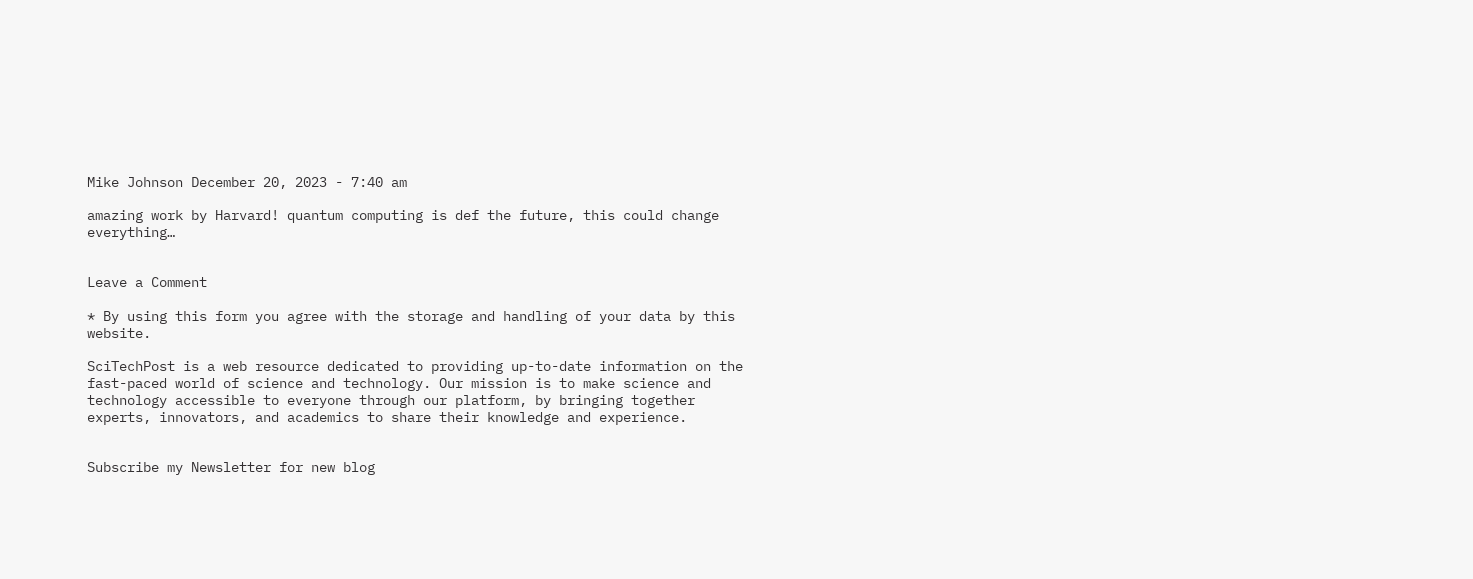Mike Johnson December 20, 2023 - 7:40 am

amazing work by Harvard! quantum computing is def the future, this could change everything…


Leave a Comment

* By using this form you agree with the storage and handling of your data by this website.

SciTechPost is a web resource dedicated to providing up-to-date information on the fast-paced world of science and technology. Our mission is to make science and technology accessible to everyone through our platform, by bringing together experts, innovators, and academics to share their knowledge and experience.


Subscribe my Newsletter for new blog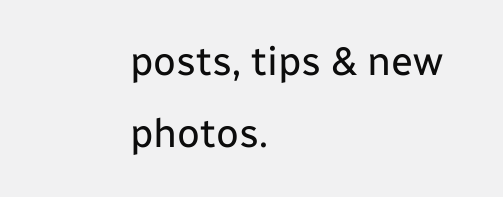posts, tips & new photos.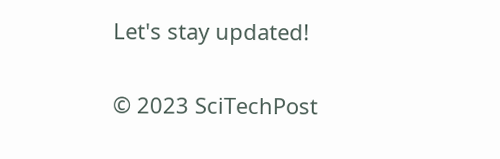Let's stay updated!

© 2023 SciTechPost